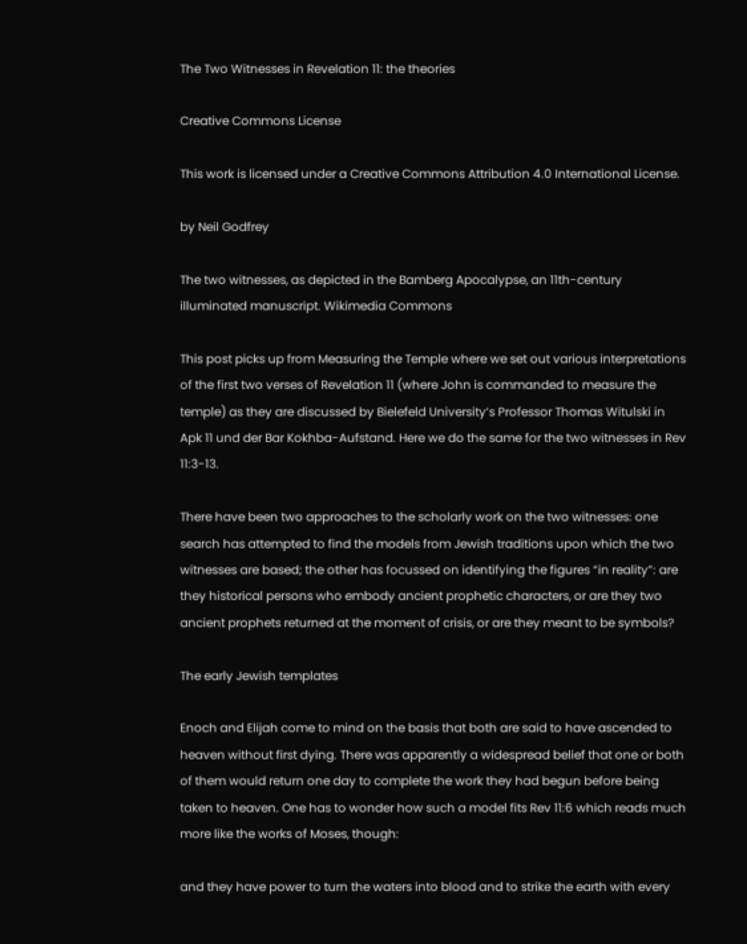The Two Witnesses in Revelation 11: the theories

Creative Commons License

This work is licensed under a Creative Commons Attribution 4.0 International License.

by Neil Godfrey

The two witnesses, as depicted in the Bamberg Apocalypse, an 11th-century illuminated manuscript. Wikimedia Commons

This post picks up from Measuring the Temple where we set out various interpretations of the first two verses of Revelation 11 (where John is commanded to measure the temple) as they are discussed by Bielefeld University‘s Professor Thomas Witulski in  Apk 11 und der Bar Kokhba-Aufstand. Here we do the same for the two witnesses in Rev 11:3-13.

There have been two approaches to the scholarly work on the two witnesses: one search has attempted to find the models from Jewish traditions upon which the two witnesses are based; the other has focussed on identifying the figures “in reality”: are they historical persons who embody ancient prophetic characters, or are they two ancient prophets returned at the moment of crisis, or are they meant to be symbols?

The early Jewish templates

Enoch and Elijah come to mind on the basis that both are said to have ascended to heaven without first dying. There was apparently a widespread belief that one or both of them would return one day to complete the work they had begun before being taken to heaven. One has to wonder how such a model fits Rev 11:6 which reads much more like the works of Moses, though:

and they have power to turn the waters into blood and to strike the earth with every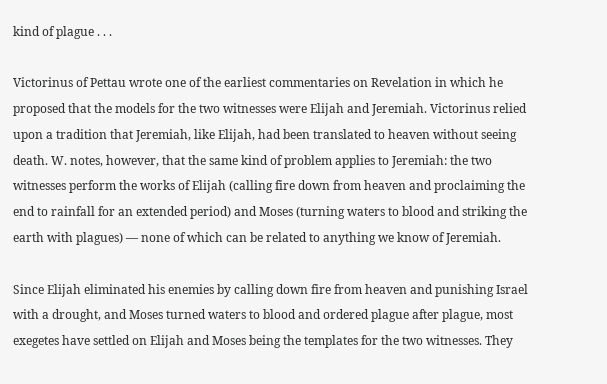kind of plague . . .

Victorinus of Pettau wrote one of the earliest commentaries on Revelation in which he proposed that the models for the two witnesses were Elijah and Jeremiah. Victorinus relied upon a tradition that Jeremiah, like Elijah, had been translated to heaven without seeing death. W. notes, however, that the same kind of problem applies to Jeremiah: the two witnesses perform the works of Elijah (calling fire down from heaven and proclaiming the end to rainfall for an extended period) and Moses (turning waters to blood and striking the earth with plagues) — none of which can be related to anything we know of Jeremiah.

Since Elijah eliminated his enemies by calling down fire from heaven and punishing Israel with a drought, and Moses turned waters to blood and ordered plague after plague, most exegetes have settled on Elijah and Moses being the templates for the two witnesses. They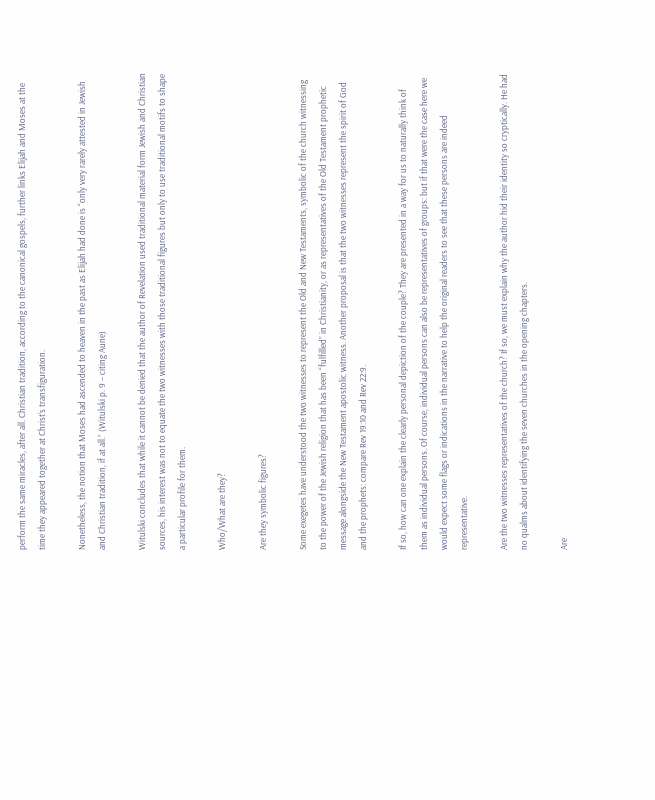perform the same miracles, after all. Christian tradition, according to the canonical gospels, further links Elijah and Moses at the time they appeared together at Christ’s transfiguration.

Nonetheless, the notion that Moses had ascended to heaven in the past as Elijah had done is “only very rarely attested in Jewish and Christian tradition, if at all.” (Witulski p. 9 – citing Aune)

Witulski concludes that while it cannot be denied that the author of Revelation used traditional material form Jewish and Christian sources, his interest was not to equate the two witnesses with those traditional figures but only to use traditional motifs to shape a particular profile for them.

Who/What are they?

Are they symbolic figures?

Some exegetes have understood the two witnesses to represent the Old and New Testaments, symbolic of the church witnessing to the power of the Jewish religion that has been “fulfilled” in Christianity, or as representatives of the Old Testament prophetic message alongside the New Testament apostolic witness. Another proposal is that the two witnesses represent the spirit of God and the prophets: compare Rev 19:10 and Rev 22:9.

If so, how can one explain the clearly personal depiction of the couple? They are presented in a way for us to naturally think of them as individual persons. Of course, individual persons can also be representatives of groups: but if that were the case here we would expect some flags or indications in the narrative to help the original readers to see that these persons are indeed representative.

Are the two witnesses representatives of the church? If so, we must explain why the author hid their identity so cryptically. He had no qualms about identifying the seven churches in the opening chapters.

Are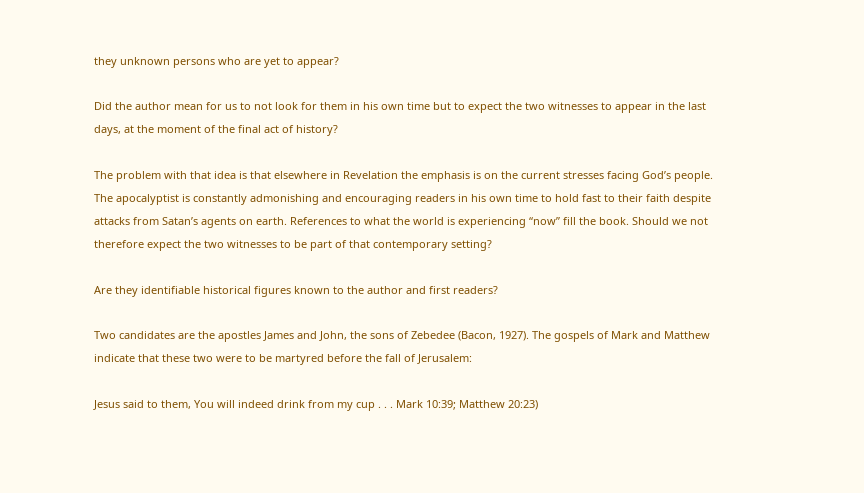they unknown persons who are yet to appear?

Did the author mean for us to not look for them in his own time but to expect the two witnesses to appear in the last days, at the moment of the final act of history?

The problem with that idea is that elsewhere in Revelation the emphasis is on the current stresses facing God’s people. The apocalyptist is constantly admonishing and encouraging readers in his own time to hold fast to their faith despite attacks from Satan’s agents on earth. References to what the world is experiencing “now” fill the book. Should we not therefore expect the two witnesses to be part of that contemporary setting?

Are they identifiable historical figures known to the author and first readers?

Two candidates are the apostles James and John, the sons of Zebedee (Bacon, 1927). The gospels of Mark and Matthew indicate that these two were to be martyred before the fall of Jerusalem:

Jesus said to them, You will indeed drink from my cup . . . Mark 10:39; Matthew 20:23)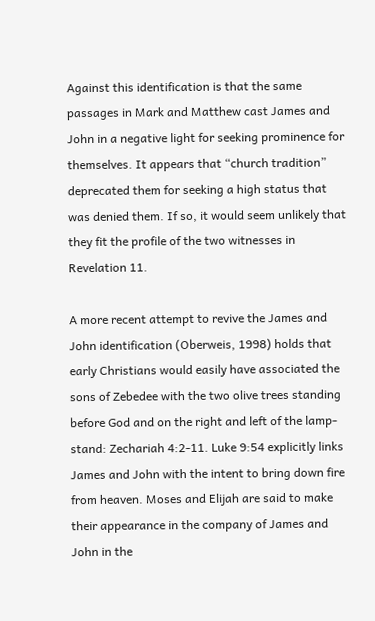Against this identification is that the same passages in Mark and Matthew cast James and John in a negative light for seeking prominence for themselves. It appears that “church tradition” deprecated them for seeking a high status that was denied them. If so, it would seem unlikely that they fit the profile of the two witnesses in Revelation 11.

A more recent attempt to revive the James and John identification (Oberweis, 1998) holds that early Christians would easily have associated the sons of Zebedee with the two olive trees standing before God and on the right and left of the lamp-stand: Zechariah 4:2-11. Luke 9:54 explicitly links James and John with the intent to bring down fire from heaven. Moses and Elijah are said to make their appearance in the company of James and John in the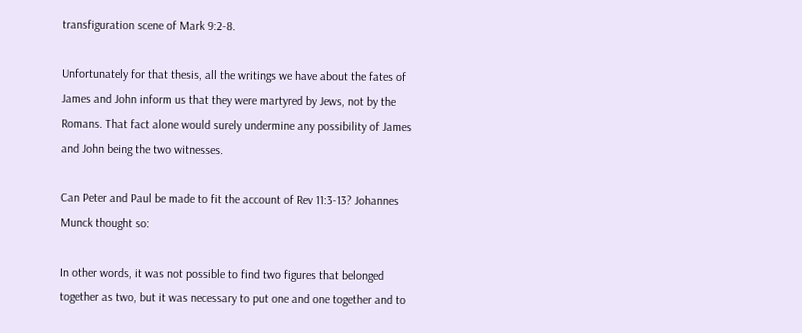transfiguration scene of Mark 9:2-8.

Unfortunately for that thesis, all the writings we have about the fates of James and John inform us that they were martyred by Jews, not by the Romans. That fact alone would surely undermine any possibility of James and John being the two witnesses.

Can Peter and Paul be made to fit the account of Rev 11:3-13? Johannes Munck thought so:

In other words, it was not possible to find two figures that belonged together as two, but it was necessary to put one and one together and to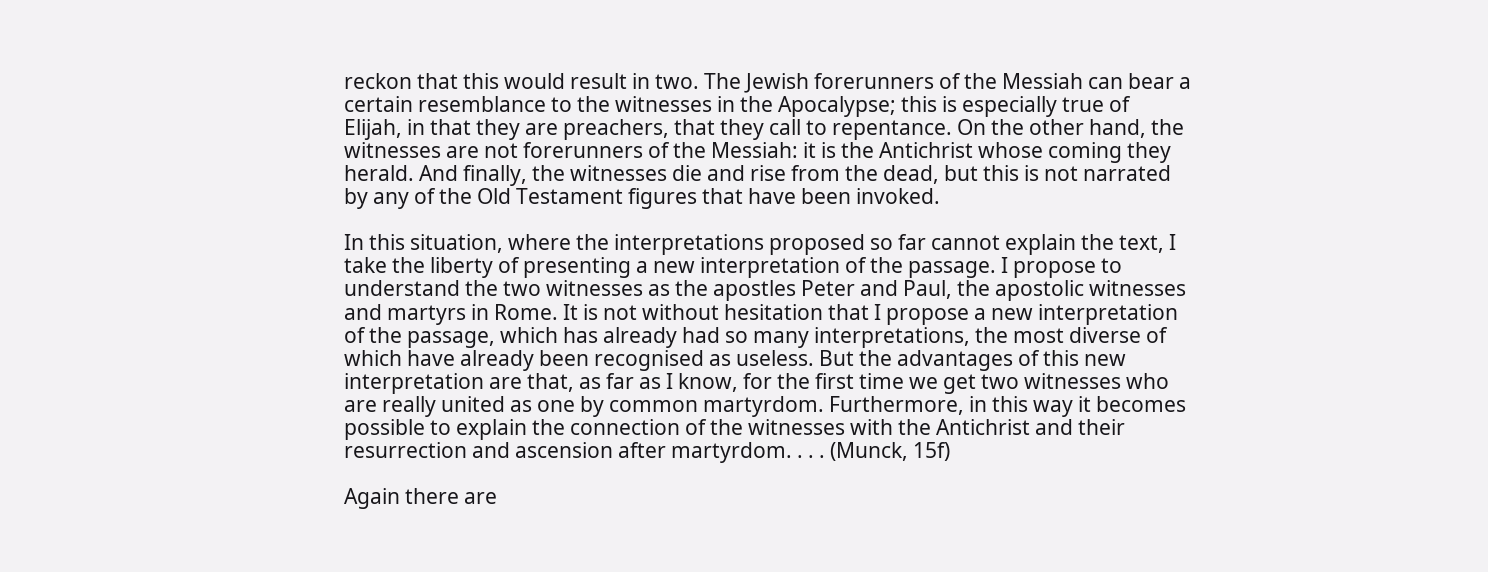reckon that this would result in two. The Jewish forerunners of the Messiah can bear a certain resemblance to the witnesses in the Apocalypse; this is especially true of Elijah, in that they are preachers, that they call to repentance. On the other hand, the witnesses are not forerunners of the Messiah: it is the Antichrist whose coming they herald. And finally, the witnesses die and rise from the dead, but this is not narrated by any of the Old Testament figures that have been invoked.

In this situation, where the interpretations proposed so far cannot explain the text, I take the liberty of presenting a new interpretation of the passage. I propose to understand the two witnesses as the apostles Peter and Paul, the apostolic witnesses and martyrs in Rome. It is not without hesitation that I propose a new interpretation of the passage, which has already had so many interpretations, the most diverse of which have already been recognised as useless. But the advantages of this new interpretation are that, as far as I know, for the first time we get two witnesses who are really united as one by common martyrdom. Furthermore, in this way it becomes possible to explain the connection of the witnesses with the Antichrist and their resurrection and ascension after martyrdom. . . . (Munck, 15f)

Again there are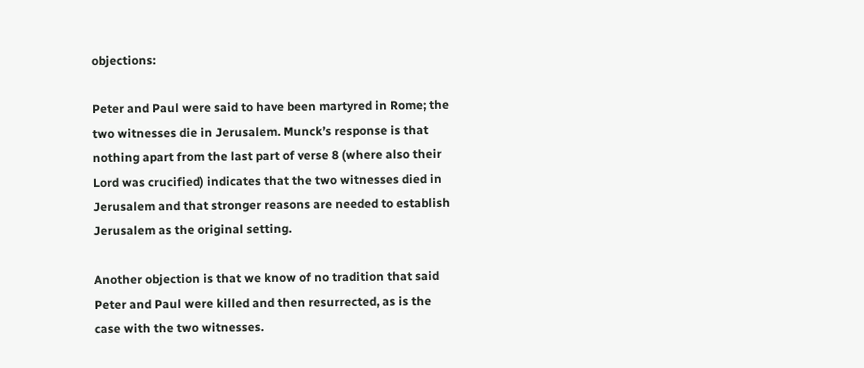objections:

Peter and Paul were said to have been martyred in Rome; the two witnesses die in Jerusalem. Munck’s response is that nothing apart from the last part of verse 8 (where also their Lord was crucified) indicates that the two witnesses died in Jerusalem and that stronger reasons are needed to establish Jerusalem as the original setting.

Another objection is that we know of no tradition that said Peter and Paul were killed and then resurrected, as is the case with the two witnesses.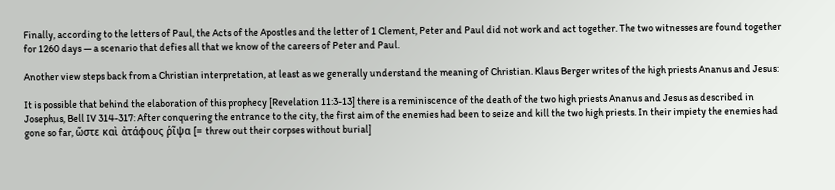Finally, according to the letters of Paul, the Acts of the Apostles and the letter of 1 Clement, Peter and Paul did not work and act together. The two witnesses are found together for 1260 days — a scenario that defies all that we know of the careers of Peter and Paul.

Another view steps back from a Christian interpretation, at least as we generally understand the meaning of Christian. Klaus Berger writes of the high priests Ananus and Jesus:

It is possible that behind the elaboration of this prophecy [Revelation 11:3-13] there is a reminiscence of the death of the two high priests Ananus and Jesus as described in Josephus, Bell IV 314-317: After conquering the entrance to the city, the first aim of the enemies had been to seize and kill the two high priests. In their impiety the enemies had gone so far, ὥστε καὶ ἀτάφους ῥῖψα [= threw out their corpses without burial]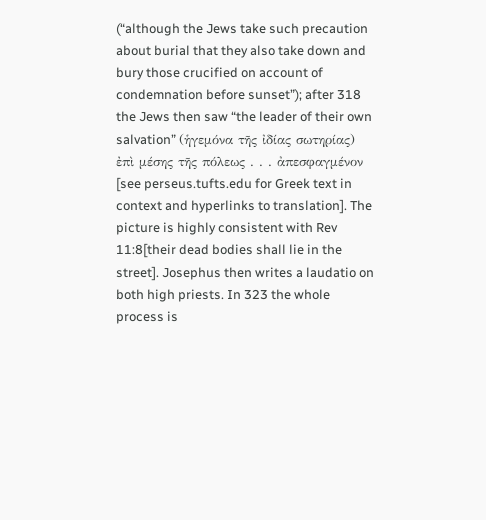(“although the Jews take such precaution about burial that they also take down and bury those crucified on account of condemnation before sunset”); after 318 the Jews then saw “the leader of their own salvation” (ἡγεμόνα τῆς ἰδίας σωτηρίας) ἐπὶ μέσης τῆς πόλεως . . . ἀπεσφαγμένον [see perseus.tufts.edu for Greek text in context and hyperlinks to translation]. The picture is highly consistent with Rev 11:8[their dead bodies shall lie in the street]. Josephus then writes a laudatio on both high priests. In 323 the whole process is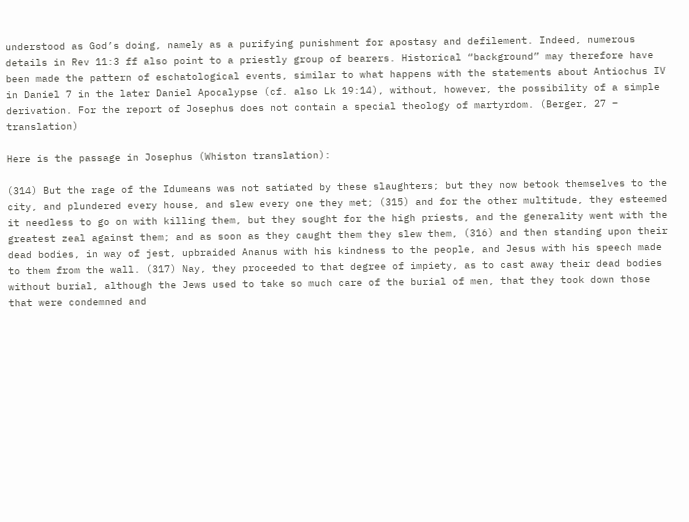understood as God’s doing, namely as a purifying punishment for apostasy and defilement. Indeed, numerous details in Rev 11:3 ff also point to a priestly group of bearers. Historical “background” may therefore have been made the pattern of eschatological events, similar to what happens with the statements about Antiochus IV in Daniel 7 in the later Daniel Apocalypse (cf. also Lk 19:14), without, however, the possibility of a simple derivation. For the report of Josephus does not contain a special theology of martyrdom. (Berger, 27 – translation)

Here is the passage in Josephus (Whiston translation):

(314) But the rage of the Idumeans was not satiated by these slaughters; but they now betook themselves to the city, and plundered every house, and slew every one they met; (315) and for the other multitude, they esteemed it needless to go on with killing them, but they sought for the high priests, and the generality went with the greatest zeal against them; and as soon as they caught them they slew them, (316) and then standing upon their dead bodies, in way of jest, upbraided Ananus with his kindness to the people, and Jesus with his speech made to them from the wall. (317) Nay, they proceeded to that degree of impiety, as to cast away their dead bodies without burial, although the Jews used to take so much care of the burial of men, that they took down those that were condemned and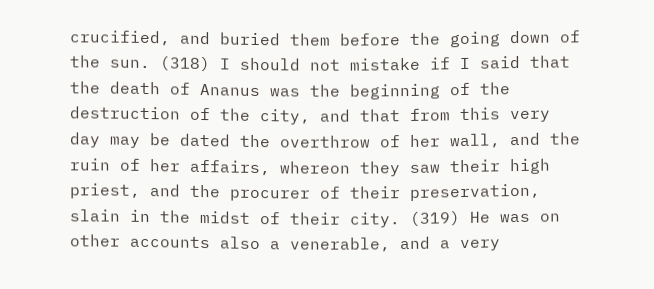crucified, and buried them before the going down of the sun. (318) I should not mistake if I said that the death of Ananus was the beginning of the destruction of the city, and that from this very day may be dated the overthrow of her wall, and the ruin of her affairs, whereon they saw their high priest, and the procurer of their preservation, slain in the midst of their city. (319) He was on other accounts also a venerable, and a very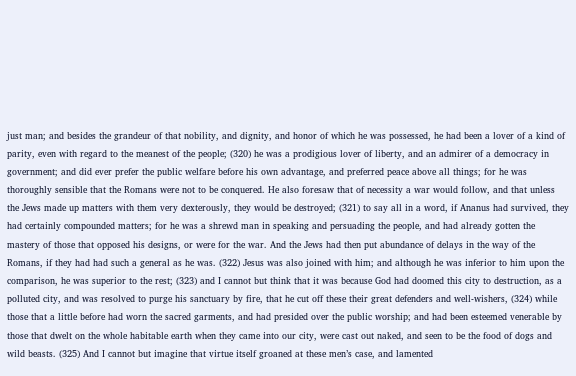just man; and besides the grandeur of that nobility, and dignity, and honor of which he was possessed, he had been a lover of a kind of parity, even with regard to the meanest of the people; (320) he was a prodigious lover of liberty, and an admirer of a democracy in government; and did ever prefer the public welfare before his own advantage, and preferred peace above all things; for he was thoroughly sensible that the Romans were not to be conquered. He also foresaw that of necessity a war would follow, and that unless the Jews made up matters with them very dexterously, they would be destroyed; (321) to say all in a word, if Ananus had survived, they had certainly compounded matters; for he was a shrewd man in speaking and persuading the people, and had already gotten the mastery of those that opposed his designs, or were for the war. And the Jews had then put abundance of delays in the way of the Romans, if they had had such a general as he was. (322) Jesus was also joined with him; and although he was inferior to him upon the comparison, he was superior to the rest; (323) and I cannot but think that it was because God had doomed this city to destruction, as a polluted city, and was resolved to purge his sanctuary by fire, that he cut off these their great defenders and well-wishers, (324) while those that a little before had worn the sacred garments, and had presided over the public worship; and had been esteemed venerable by those that dwelt on the whole habitable earth when they came into our city, were cast out naked, and seen to be the food of dogs and wild beasts. (325) And I cannot but imagine that virtue itself groaned at these men’s case, and lamented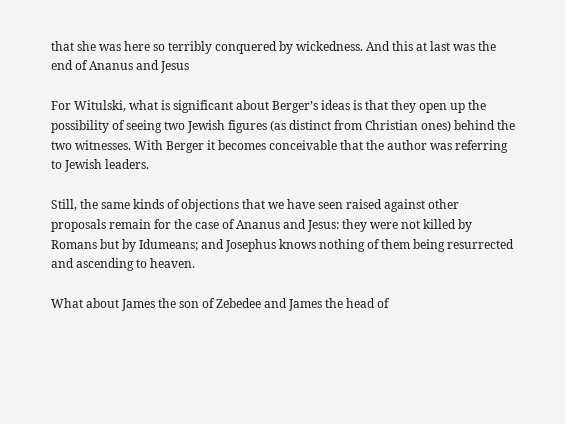that she was here so terribly conquered by wickedness. And this at last was the end of Ananus and Jesus

For Witulski, what is significant about Berger’s ideas is that they open up the possibility of seeing two Jewish figures (as distinct from Christian ones) behind the two witnesses. With Berger it becomes conceivable that the author was referring to Jewish leaders.

Still, the same kinds of objections that we have seen raised against other proposals remain for the case of Ananus and Jesus: they were not killed by Romans but by Idumeans; and Josephus knows nothing of them being resurrected and ascending to heaven.

What about James the son of Zebedee and James the head of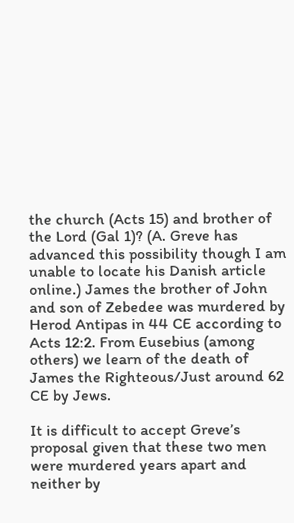the church (Acts 15) and brother of the Lord (Gal 1)? (A. Greve has advanced this possibility though I am unable to locate his Danish article online.) James the brother of John and son of Zebedee was murdered by Herod Antipas in 44 CE according to Acts 12:2. From Eusebius (among others) we learn of the death of James the Righteous/Just around 62 CE by Jews.

It is difficult to accept Greve’s proposal given that these two men were murdered years apart and neither by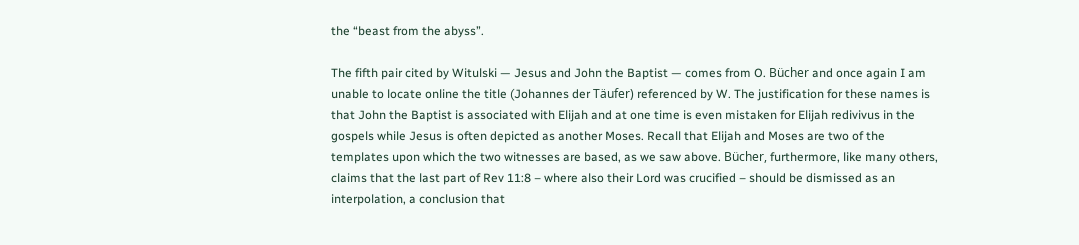the “beast from the abyss”.

The fifth pair cited by Witulski — Jesus and John the Baptist — comes from O. Bücher and once again I am unable to locate online the title (Johannes der Täufer) referenced by W. The justification for these names is that John the Baptist is associated with Elijah and at one time is even mistaken for Elijah redivivus in the gospels while Jesus is often depicted as another Moses. Recall that Elijah and Moses are two of the templates upon which the two witnesses are based, as we saw above. Bücher, furthermore, like many others, claims that the last part of Rev 11:8 – where also their Lord was crucified – should be dismissed as an interpolation, a conclusion that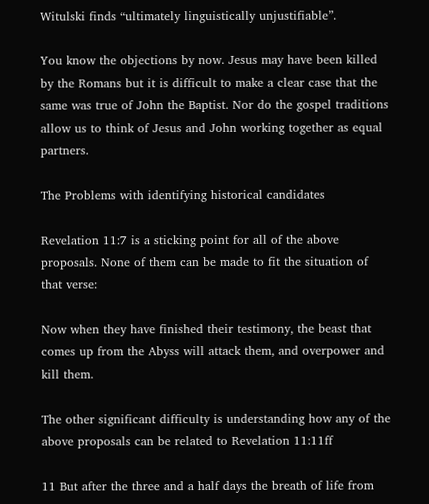Witulski finds “ultimately linguistically unjustifiable”.

You know the objections by now. Jesus may have been killed by the Romans but it is difficult to make a clear case that the same was true of John the Baptist. Nor do the gospel traditions allow us to think of Jesus and John working together as equal partners.

The Problems with identifying historical candidates

Revelation 11:7 is a sticking point for all of the above proposals. None of them can be made to fit the situation of that verse:

Now when they have finished their testimony, the beast that comes up from the Abyss will attack them, and overpower and kill them.

The other significant difficulty is understanding how any of the above proposals can be related to Revelation 11:11ff

11 But after the three and a half days the breath of life from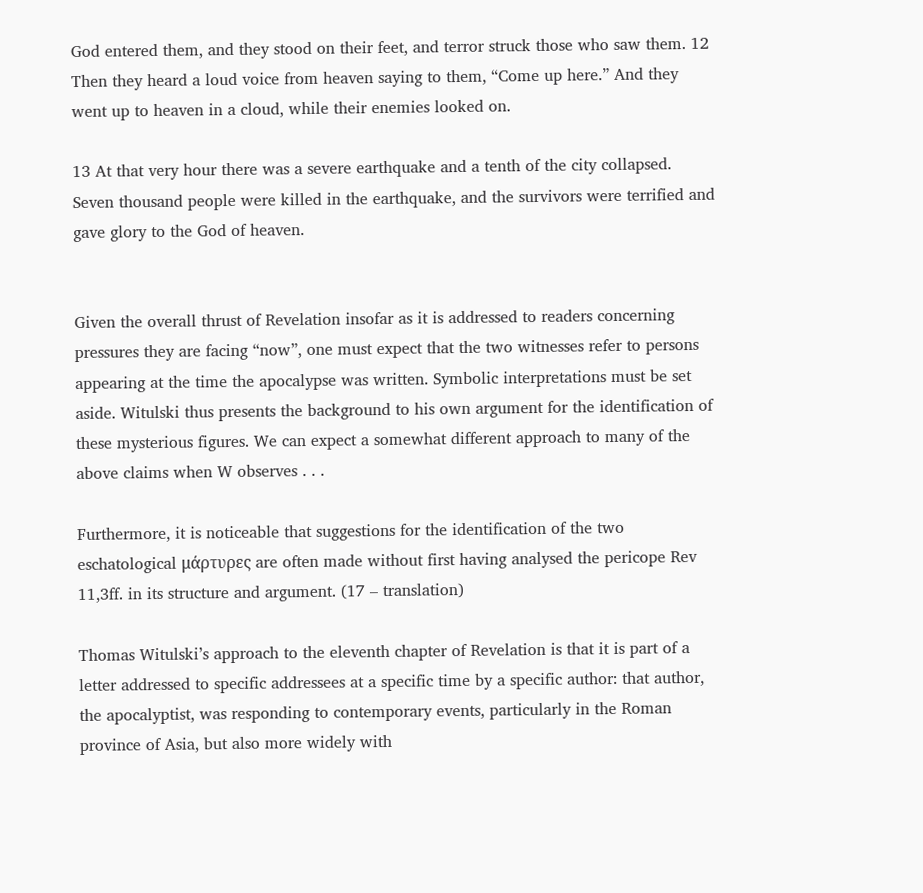God entered them, and they stood on their feet, and terror struck those who saw them. 12 Then they heard a loud voice from heaven saying to them, “Come up here.” And they went up to heaven in a cloud, while their enemies looked on.

13 At that very hour there was a severe earthquake and a tenth of the city collapsed. Seven thousand people were killed in the earthquake, and the survivors were terrified and gave glory to the God of heaven.


Given the overall thrust of Revelation insofar as it is addressed to readers concerning pressures they are facing “now”, one must expect that the two witnesses refer to persons appearing at the time the apocalypse was written. Symbolic interpretations must be set aside. Witulski thus presents the background to his own argument for the identification of these mysterious figures. We can expect a somewhat different approach to many of the above claims when W observes . . .

Furthermore, it is noticeable that suggestions for the identification of the two eschatological μάρτυρες are often made without first having analysed the pericope Rev 11,3ff. in its structure and argument. (17 – translation)

Thomas Witulski’s approach to the eleventh chapter of Revelation is that it is part of a letter addressed to specific addressees at a specific time by a specific author: that author, the apocalyptist, was responding to contemporary events, particularly in the Roman province of Asia, but also more widely with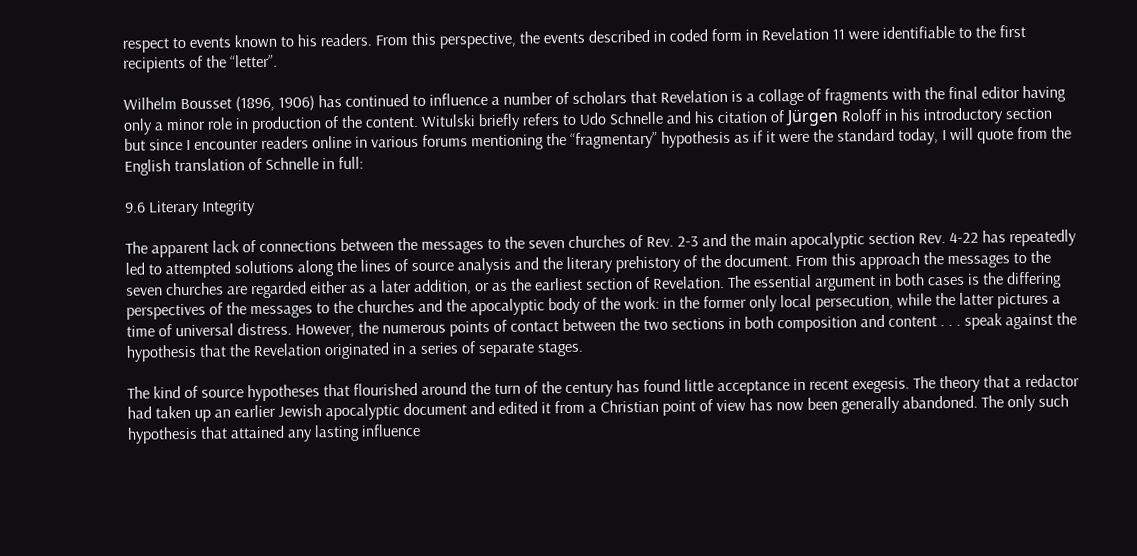respect to events known to his readers. From this perspective, the events described in coded form in Revelation 11 were identifiable to the first recipients of the “letter”.

Wilhelm Bousset (1896, 1906) has continued to influence a number of scholars that Revelation is a collage of fragments with the final editor having only a minor role in production of the content. Witulski briefly refers to Udo Schnelle and his citation of Jürgen Roloff in his introductory section but since I encounter readers online in various forums mentioning the “fragmentary” hypothesis as if it were the standard today, I will quote from the English translation of Schnelle in full:

9.6 Literary Integrity

The apparent lack of connections between the messages to the seven churches of Rev. 2-3 and the main apocalyptic section Rev. 4-22 has repeatedly led to attempted solutions along the lines of source analysis and the literary prehistory of the document. From this approach the messages to the seven churches are regarded either as a later addition, or as the earliest section of Revelation. The essential argument in both cases is the differing perspectives of the messages to the churches and the apocalyptic body of the work: in the former only local persecution, while the latter pictures a time of universal distress. However, the numerous points of contact between the two sections in both composition and content . . . speak against the hypothesis that the Revelation originated in a series of separate stages.

The kind of source hypotheses that flourished around the turn of the century has found little acceptance in recent exegesis. The theory that a redactor had taken up an earlier Jewish apocalyptic document and edited it from a Christian point of view has now been generally abandoned. The only such hypothesis that attained any lasting influence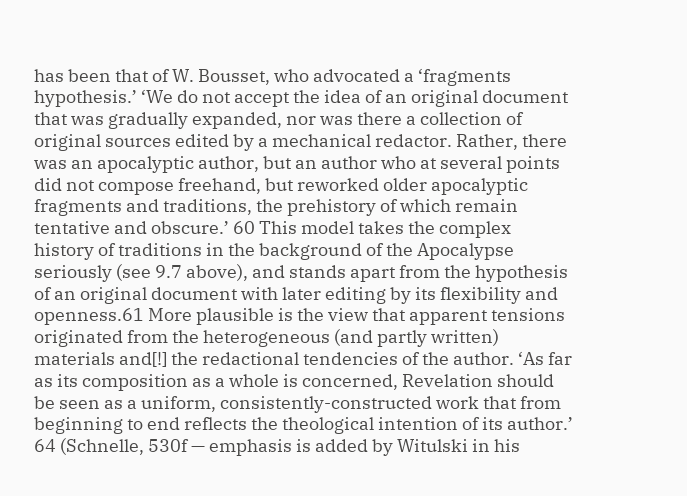has been that of W. Bousset, who advocated a ‘fragments hypothesis.’ ‘We do not accept the idea of an original document that was gradually expanded, nor was there a collection of original sources edited by a mechanical redactor. Rather, there was an apocalyptic author, but an author who at several points did not compose freehand, but reworked older apocalyptic fragments and traditions, the prehistory of which remain tentative and obscure.’ 60 This model takes the complex history of traditions in the background of the Apocalypse seriously (see 9.7 above), and stands apart from the hypothesis of an original document with later editing by its flexibility and openness.61 More plausible is the view that apparent tensions originated from the heterogeneous (and partly written) materials and[!] the redactional tendencies of the author. ‘As far as its composition as a whole is concerned, Revelation should be seen as a uniform, consistently-constructed work that from beginning to end reflects the theological intention of its author.’ 64 (Schnelle, 530f — emphasis is added by Witulski in his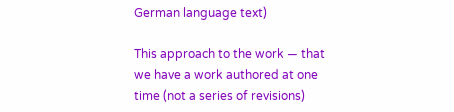German language text)

This approach to the work — that we have a work authored at one time (not a series of revisions)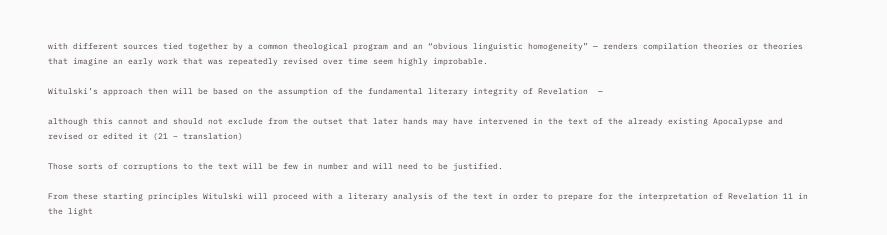with different sources tied together by a common theological program and an “obvious linguistic homogeneity” — renders compilation theories or theories that imagine an early work that was repeatedly revised over time seem highly improbable.

Witulski’s approach then will be based on the assumption of the fundamental literary integrity of Revelation  —

although this cannot and should not exclude from the outset that later hands may have intervened in the text of the already existing Apocalypse and revised or edited it (21 – translation)

Those sorts of corruptions to the text will be few in number and will need to be justified.

From these starting principles Witulski will proceed with a literary analysis of the text in order to prepare for the interpretation of Revelation 11 in the light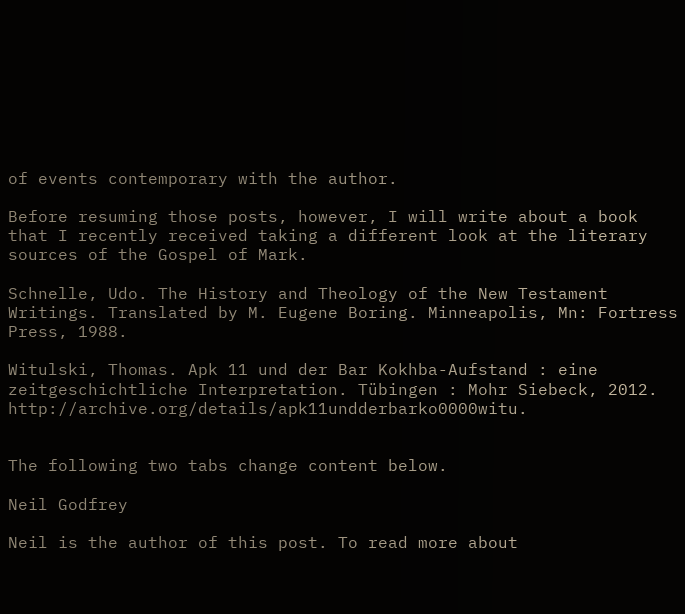of events contemporary with the author.

Before resuming those posts, however, I will write about a book that I recently received taking a different look at the literary sources of the Gospel of Mark.

Schnelle, Udo. The History and Theology of the New Testament Writings. Translated by M. Eugene Boring. Minneapolis, Mn: Fortress Press, 1988.

Witulski, Thomas. Apk 11 und der Bar Kokhba-Aufstand : eine zeitgeschichtliche Interpretation. Tübingen : Mohr Siebeck, 2012. http://archive.org/details/apk11undderbarko0000witu.


The following two tabs change content below.

Neil Godfrey

Neil is the author of this post. To read more about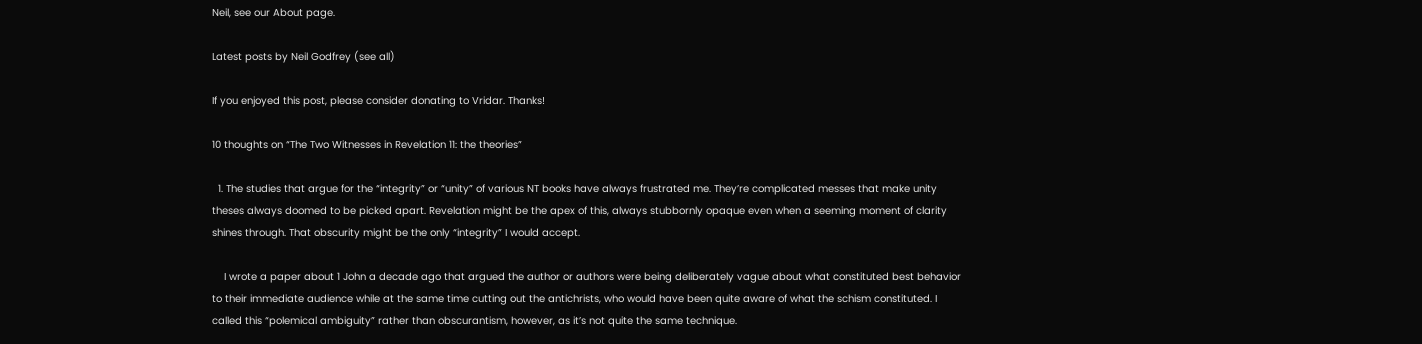Neil, see our About page.

Latest posts by Neil Godfrey (see all)

If you enjoyed this post, please consider donating to Vridar. Thanks!

10 thoughts on “The Two Witnesses in Revelation 11: the theories”

  1. The studies that argue for the “integrity” or “unity” of various NT books have always frustrated me. They’re complicated messes that make unity theses always doomed to be picked apart. Revelation might be the apex of this, always stubbornly opaque even when a seeming moment of clarity shines through. That obscurity might be the only “integrity” I would accept.

    I wrote a paper about 1 John a decade ago that argued the author or authors were being deliberately vague about what constituted best behavior to their immediate audience while at the same time cutting out the antichrists, who would have been quite aware of what the schism constituted. I called this “polemical ambiguity” rather than obscurantism, however, as it’s not quite the same technique.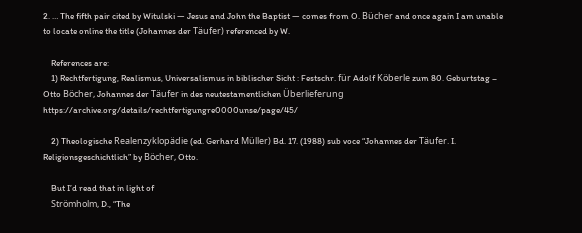2. … The fifth pair cited by Witulski — Jesus and John the Baptist — comes from O. Bücher and once again I am unable to locate online the title (Johannes der Täufer) referenced by W.

    References are:
    1) Rechtfertigung, Realismus, Universalismus in biblischer Sicht : Festschr. für Adolf Köberle zum 80. Geburtstag – Otto Böcher, Johannes der Täufer in des neutestamentlichen Überlieferung https://archive.org/details/rechtfertigungre0000unse/page/45/

    2) Theologische Realenzyklopädie (ed. Gerhard Müller) Bd. 17. (1988) sub voce “Johannes der Täufer. I. Religionsgeschichtlich” by Böcher, Otto.

    But I’d read that in light of
    Strömholm, D., “The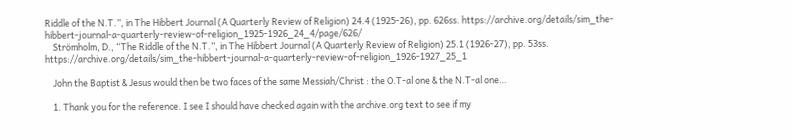Riddle of the N.T.”, in The Hibbert Journal (A Quarterly Review of Religion) 24.4 (1925-26), pp. 626ss. https://archive.org/details/sim_the-hibbert-journal-a-quarterly-review-of-religion_1925-1926_24_4/page/626/
    Strömholm, D., “The Riddle of the N.T.”, in The Hibbert Journal (A Quarterly Review of Religion) 25.1 (1926-27), pp. 53ss. https://archive.org/details/sim_the-hibbert-journal-a-quarterly-review-of-religion_1926-1927_25_1

    John the Baptist & Jesus would then be two faces of the same Messiah/Christ : the O.T-al one & the N.T-al one…

    1. Thank you for the reference. I see I should have checked again with the archive.org text to see if my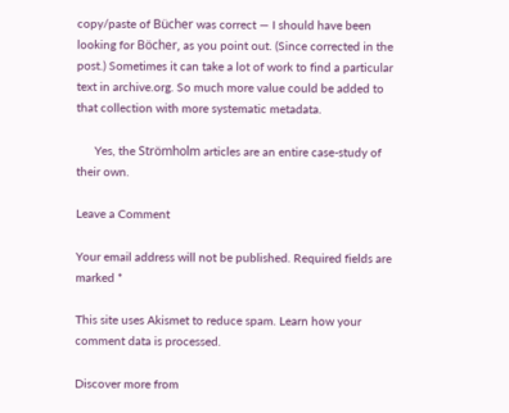copy/paste of Bücher was correct — I should have been looking for Böcher, as you point out. (Since corrected in the post.) Sometimes it can take a lot of work to find a particular text in archive.org. So much more value could be added to that collection with more systematic metadata.

      Yes, the Strömholm articles are an entire case-study of their own.

Leave a Comment

Your email address will not be published. Required fields are marked *

This site uses Akismet to reduce spam. Learn how your comment data is processed.

Discover more from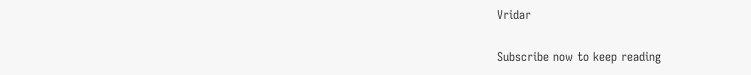Vridar

Subscribe now to keep reading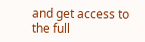and get access to the full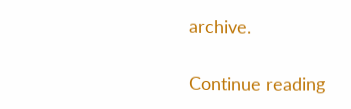archive.

Continue reading